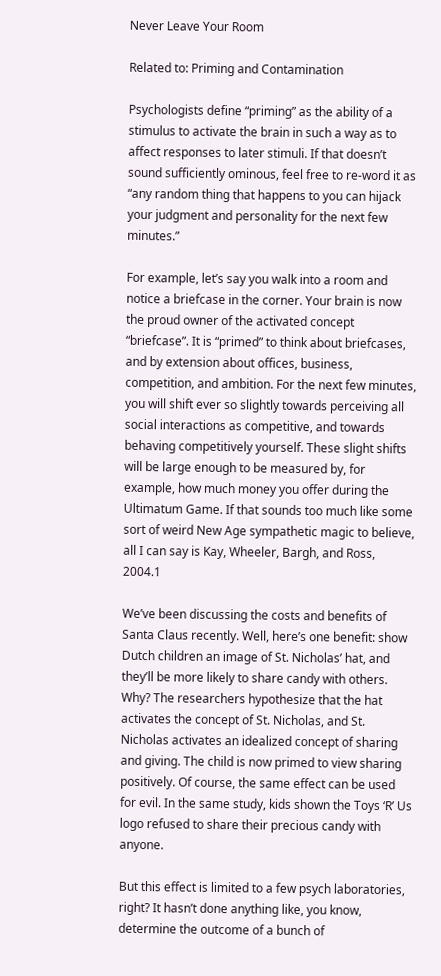Never Leave Your Room

Related to: Priming and Contamination

Psychologists define “priming” as the ability of a stimulus to activate the brain in such a way as to affect responses to later stimuli. If that doesn’t sound sufficiently ominous, feel free to re-word it as “any random thing that happens to you can hijack your judgment and personality for the next few minutes.”

For example, let’s say you walk into a room and notice a briefcase in the corner. Your brain is now the proud owner of the activated concept “briefcase”. It is “primed” to think about briefcases, and by extension about offices, business, competition, and ambition. For the next few minutes, you will shift ever so slightly towards perceiving all social interactions as competitive, and towards behaving competitively yourself. These slight shifts will be large enough to be measured by, for example, how much money you offer during the Ultimatum Game. If that sounds too much like some sort of weird New Age sympathetic magic to believe, all I can say is Kay, Wheeler, Bargh, and Ross, 2004.1

We’ve been discussing the costs and benefits of Santa Claus recently. Well, here’s one benefit: show Dutch children an image of St. Nicholas’ hat, and they’ll be more likely to share candy with others. Why? The researchers hypothesize that the hat activates the concept of St. Nicholas, and St. Nicholas activates an idealized concept of sharing and giving. The child is now primed to view sharing positively. Of course, the same effect can be used for evil. In the same study, kids shown the Toys ‘R’ Us logo refused to share their precious candy with anyone.

But this effect is limited to a few psych laboratories, right? It hasn’t done anything like, you know, determine the outcome of a bunch of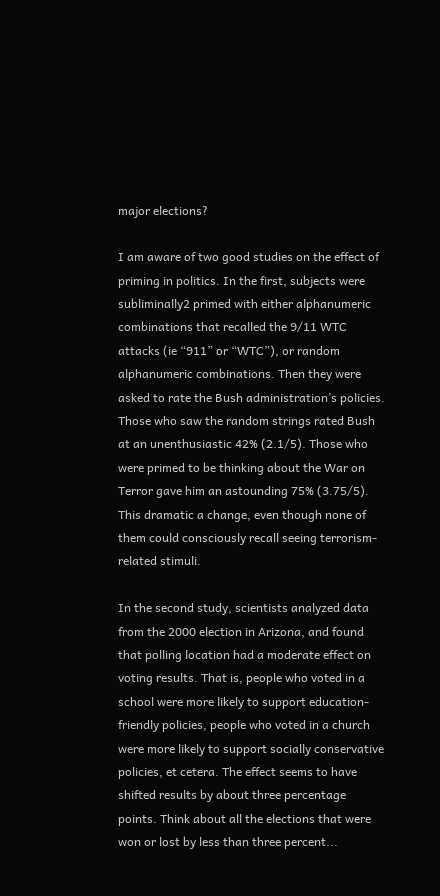major elections?

I am aware of two good studies on the effect of priming in politics. In the first, subjects were subliminally2 primed with either alphanumeric combinations that recalled the 9/11 WTC attacks (ie “911” or “WTC”), or random alphanumeric combinations. Then they were asked to rate the Bush administration’s policies. Those who saw the random strings rated Bush at an unenthusiastic 42% (2.1/5). Those who were primed to be thinking about the War on Terror gave him an astounding 75% (3.75/5). This dramatic a change, even though none of them could consciously recall seeing terrorism-related stimuli.

In the second study, scientists analyzed data from the 2000 election in Arizona, and found that polling location had a moderate effect on voting results. That is, people who voted in a school were more likely to support education-friendly policies, people who voted in a church were more likely to support socially conservative policies, et cetera. The effect seems to have shifted results by about three percentage points. Think about all the elections that were won or lost by less than three percent...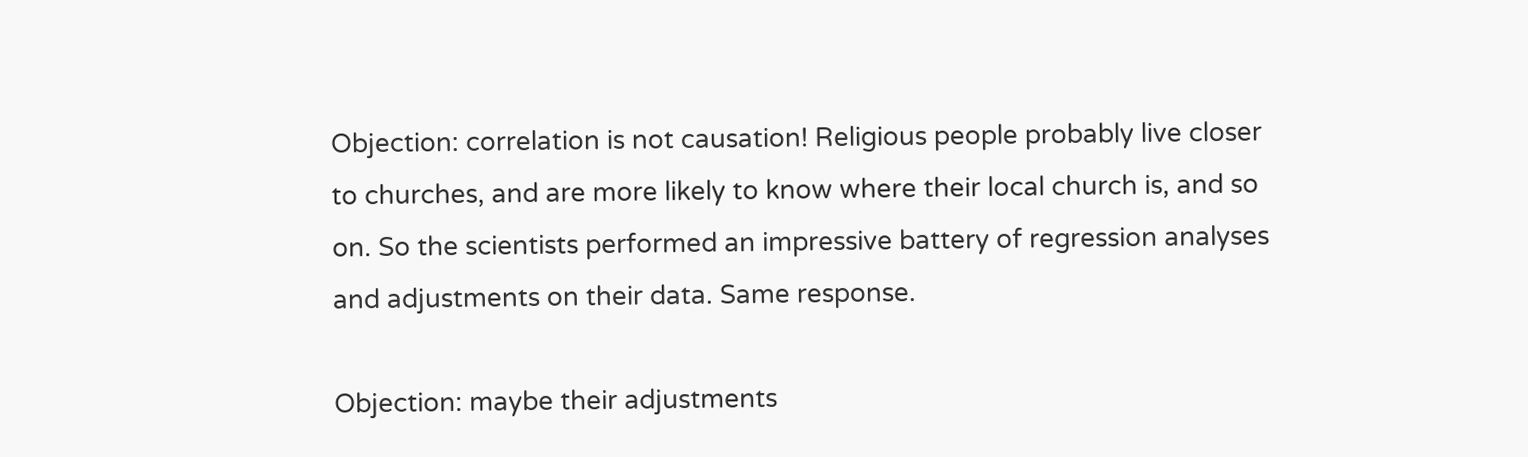Objection: correlation is not causation! Religious people probably live closer to churches, and are more likely to know where their local church is, and so on. So the scientists performed an impressive battery of regression analyses and adjustments on their data. Same response.

Objection: maybe their adjustments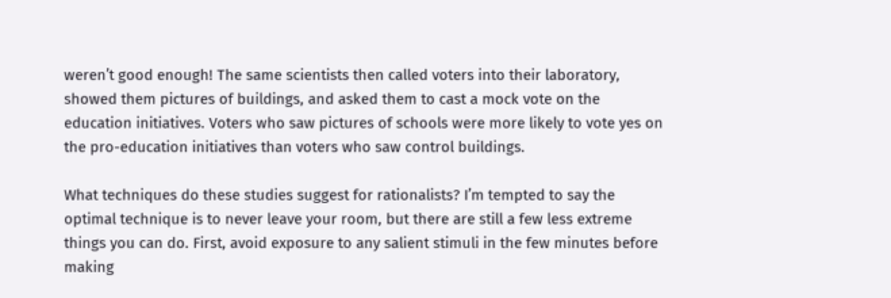weren’t good enough! The same scientists then called voters into their laboratory, showed them pictures of buildings, and asked them to cast a mock vote on the education initiatives. Voters who saw pictures of schools were more likely to vote yes on the pro-education initiatives than voters who saw control buildings.

What techniques do these studies suggest for rationalists? I’m tempted to say the optimal technique is to never leave your room, but there are still a few less extreme things you can do. First, avoid exposure to any salient stimuli in the few minutes before making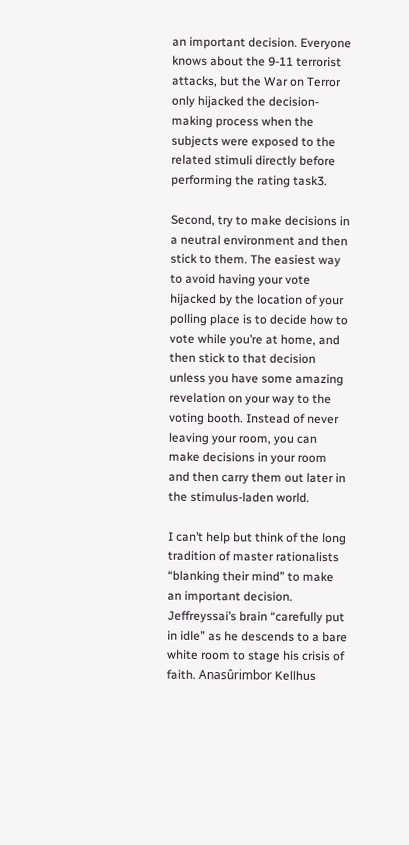an important decision. Everyone knows about the 9-11 terrorist attacks, but the War on Terror only hijacked the decision-making process when the subjects were exposed to the related stimuli directly before performing the rating task3.

Second, try to make decisions in a neutral environment and then stick to them. The easiest way to avoid having your vote hijacked by the location of your polling place is to decide how to vote while you’re at home, and then stick to that decision unless you have some amazing revelation on your way to the voting booth. Instead of never leaving your room, you can make decisions in your room and then carry them out later in the stimulus-laden world.

I can’t help but think of the long tradition of master rationalists “blanking their mind” to make an important decision. Jeffreyssai’s brain “carefully put in idle” as he descends to a bare white room to stage his crisis of faith. Anasûrimbor Kellhus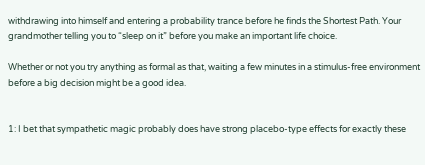withdrawing into himself and entering a probability trance before he finds the Shortest Path. Your grandmother telling you to “sleep on it” before you make an important life choice.

Whether or not you try anything as formal as that, waiting a few minutes in a stimulus-free environment before a big decision might be a good idea.


1: I bet that sympathetic magic probably does have strong placebo-type effects for exactly these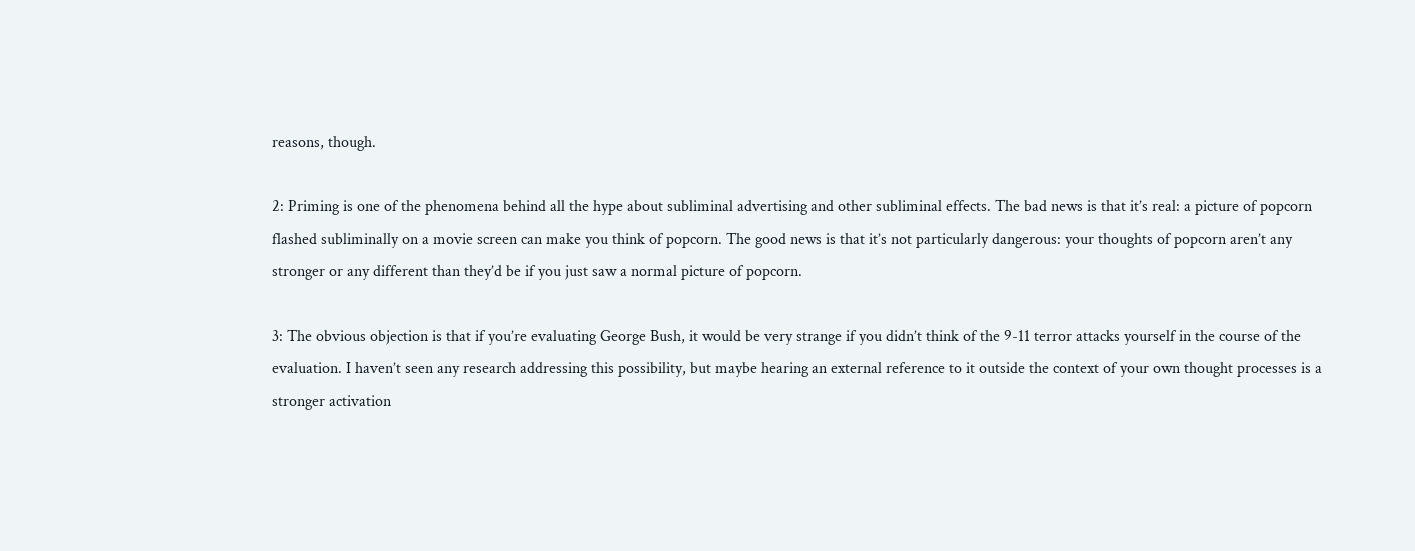reasons, though.

2: Priming is one of the phenomena behind all the hype about subliminal advertising and other subliminal effects. The bad news is that it’s real: a picture of popcorn flashed subliminally on a movie screen can make you think of popcorn. The good news is that it’s not particularly dangerous: your thoughts of popcorn aren’t any stronger or any different than they’d be if you just saw a normal picture of popcorn.

3: The obvious objection is that if you’re evaluating George Bush, it would be very strange if you didn’t think of the 9-11 terror attacks yourself in the course of the evaluation. I haven’t seen any research addressing this possibility, but maybe hearing an external reference to it outside the context of your own thought processes is a stronger activation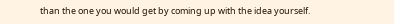than the one you would get by coming up with the idea yourself.